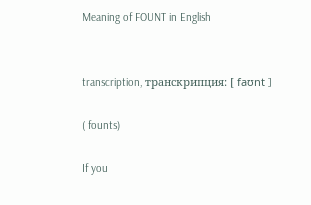Meaning of FOUNT in English


transcription, транскрипция: [ faʊnt ]

( founts)

If you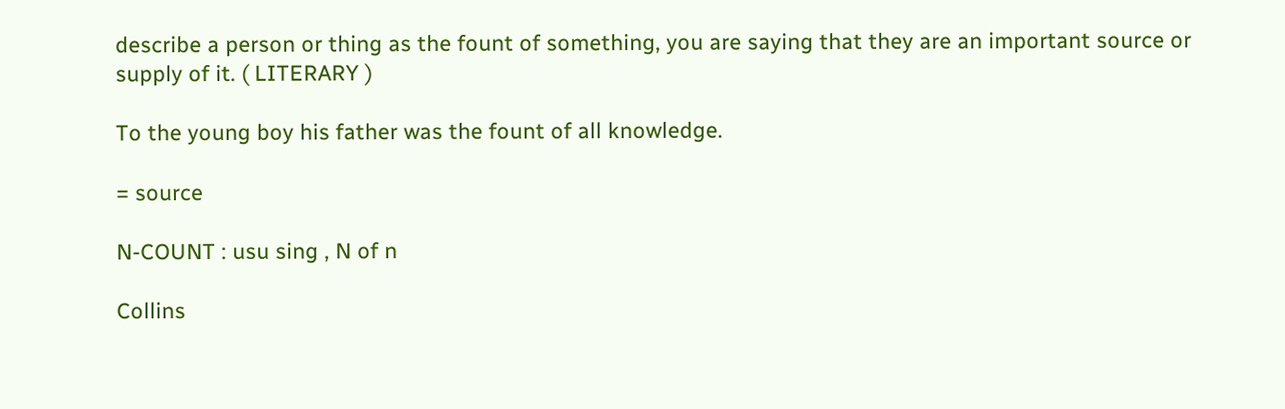describe a person or thing as the fount of something, you are saying that they are an important source or supply of it. ( LITERARY )

To the young boy his father was the fount of all knowledge.

= source

N-COUNT : usu sing , N of n

Collins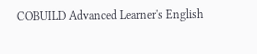COBUILD Advanced Learner's English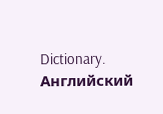Dictionary.      Английский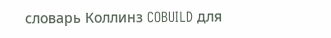словарь Коллинз COBUILD для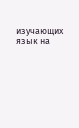изучающих язык на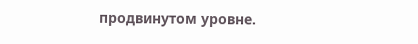продвинутом уровне.